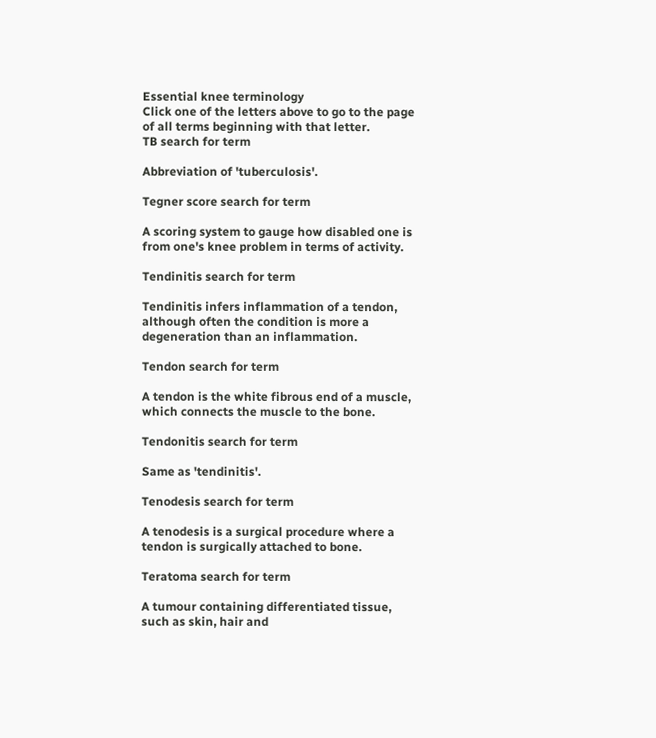Essential knee terminology
Click one of the letters above to go to the page of all terms beginning with that letter.
TB search for term

Abbreviation of 'tuberculosis'.

Tegner score search for term

A scoring system to gauge how disabled one is from one's knee problem in terms of activity.

Tendinitis search for term

Tendinitis infers inflammation of a tendon, although often the condition is more a degeneration than an inflammation.

Tendon search for term

A tendon is the white fibrous end of a muscle, which connects the muscle to the bone.

Tendonitis search for term

Same as 'tendinitis'.

Tenodesis search for term

A tenodesis is a surgical procedure where a tendon is surgically attached to bone.

Teratoma search for term

A tumour containing differentiated tissue, such as skin, hair and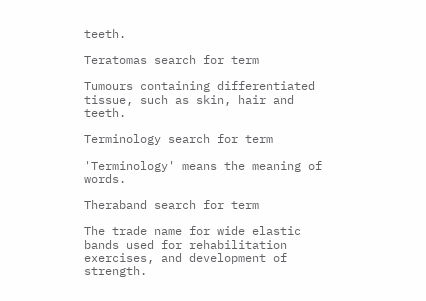teeth.

Teratomas search for term

Tumours containing differentiated tissue, such as skin, hair and teeth.

Terminology search for term

'Terminology' means the meaning of words.

Theraband search for term

The trade name for wide elastic bands used for rehabilitation exercises, and development of strength.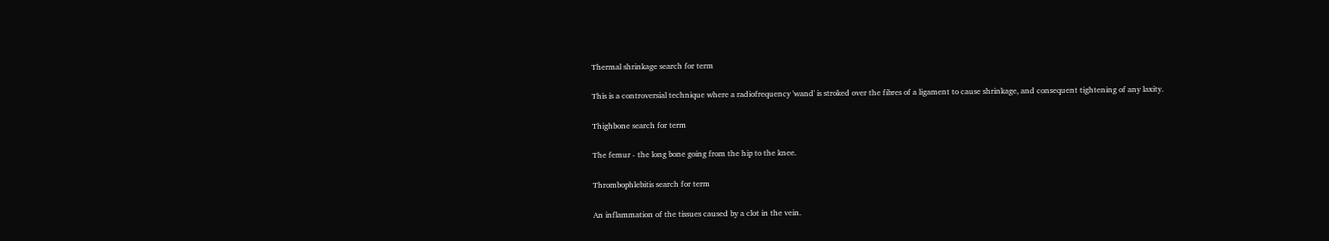Thermal shrinkage search for term

This is a controversial technique where a radiofrequency 'wand' is stroked over the fibres of a ligament to cause shrinkage, and consequent tightening of any laxity.

Thighbone search for term

The femur - the long bone going from the hip to the knee.

Thrombophlebitis search for term

An inflammation of the tissues caused by a clot in the vein.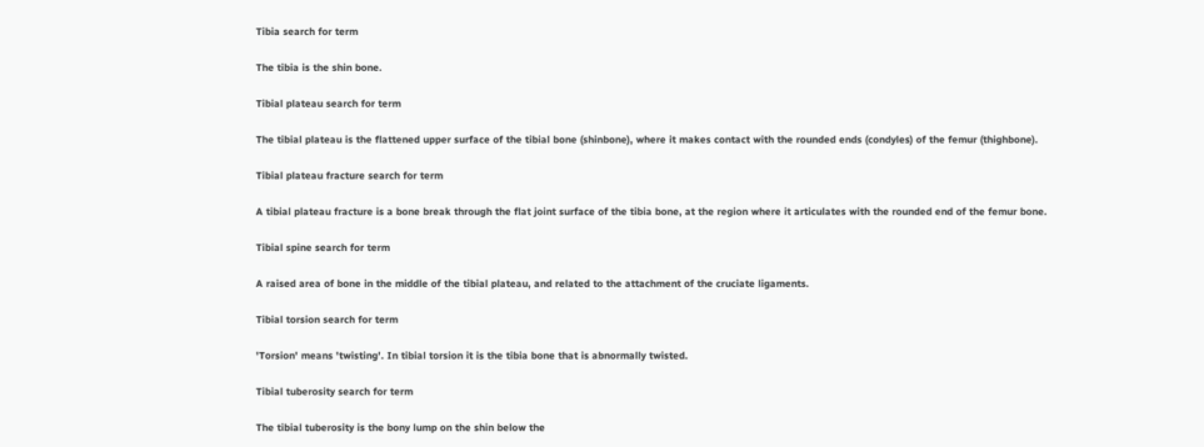Tibia search for term

The tibia is the shin bone.

Tibial plateau search for term

The tibial plateau is the flattened upper surface of the tibial bone (shinbone), where it makes contact with the rounded ends (condyles) of the femur (thighbone).

Tibial plateau fracture search for term

A tibial plateau fracture is a bone break through the flat joint surface of the tibia bone, at the region where it articulates with the rounded end of the femur bone.

Tibial spine search for term

A raised area of bone in the middle of the tibial plateau, and related to the attachment of the cruciate ligaments.

Tibial torsion search for term

'Torsion' means 'twisting'. In tibial torsion it is the tibia bone that is abnormally twisted.

Tibial tuberosity search for term

The tibial tuberosity is the bony lump on the shin below the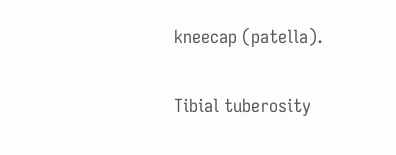kneecap (patella).

Tibial tuberosity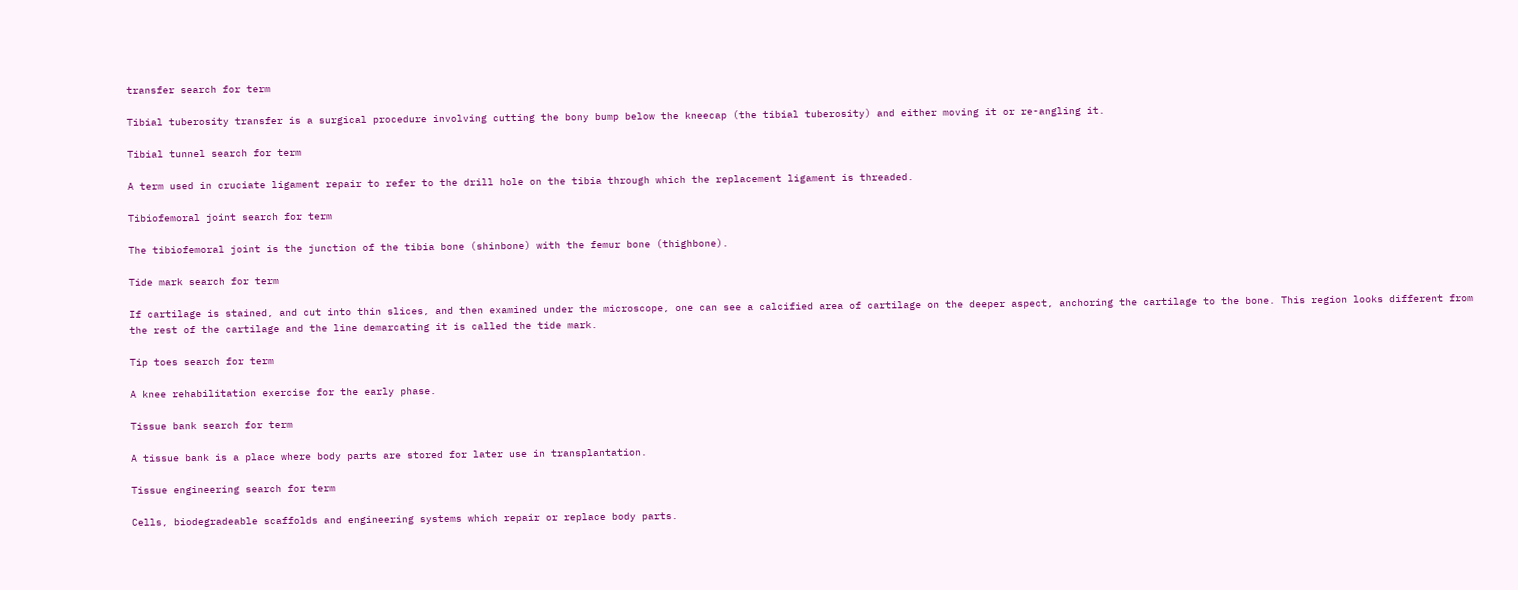transfer search for term

Tibial tuberosity transfer is a surgical procedure involving cutting the bony bump below the kneecap (the tibial tuberosity) and either moving it or re-angling it.

Tibial tunnel search for term

A term used in cruciate ligament repair to refer to the drill hole on the tibia through which the replacement ligament is threaded.

Tibiofemoral joint search for term

The tibiofemoral joint is the junction of the tibia bone (shinbone) with the femur bone (thighbone).

Tide mark search for term

If cartilage is stained, and cut into thin slices, and then examined under the microscope, one can see a calcified area of cartilage on the deeper aspect, anchoring the cartilage to the bone. This region looks different from the rest of the cartilage and the line demarcating it is called the tide mark.

Tip toes search for term

A knee rehabilitation exercise for the early phase.

Tissue bank search for term

A tissue bank is a place where body parts are stored for later use in transplantation.

Tissue engineering search for term

Cells, biodegradeable scaffolds and engineering systems which repair or replace body parts.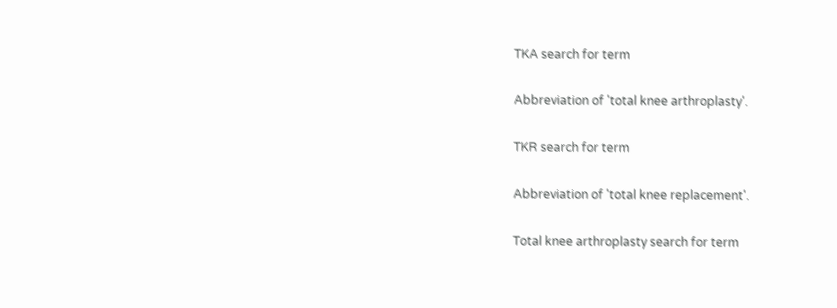TKA search for term

Abbreviation of 'total knee arthroplasty'.

TKR search for term

Abbreviation of 'total knee replacement'.

Total knee arthroplasty search for term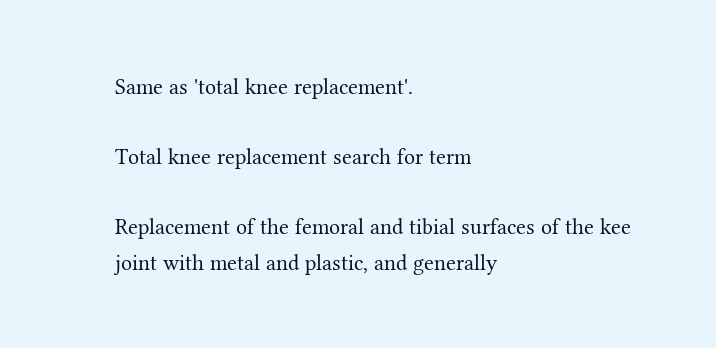Same as 'total knee replacement'.

Total knee replacement search for term

Replacement of the femoral and tibial surfaces of the kee joint with metal and plastic, and generally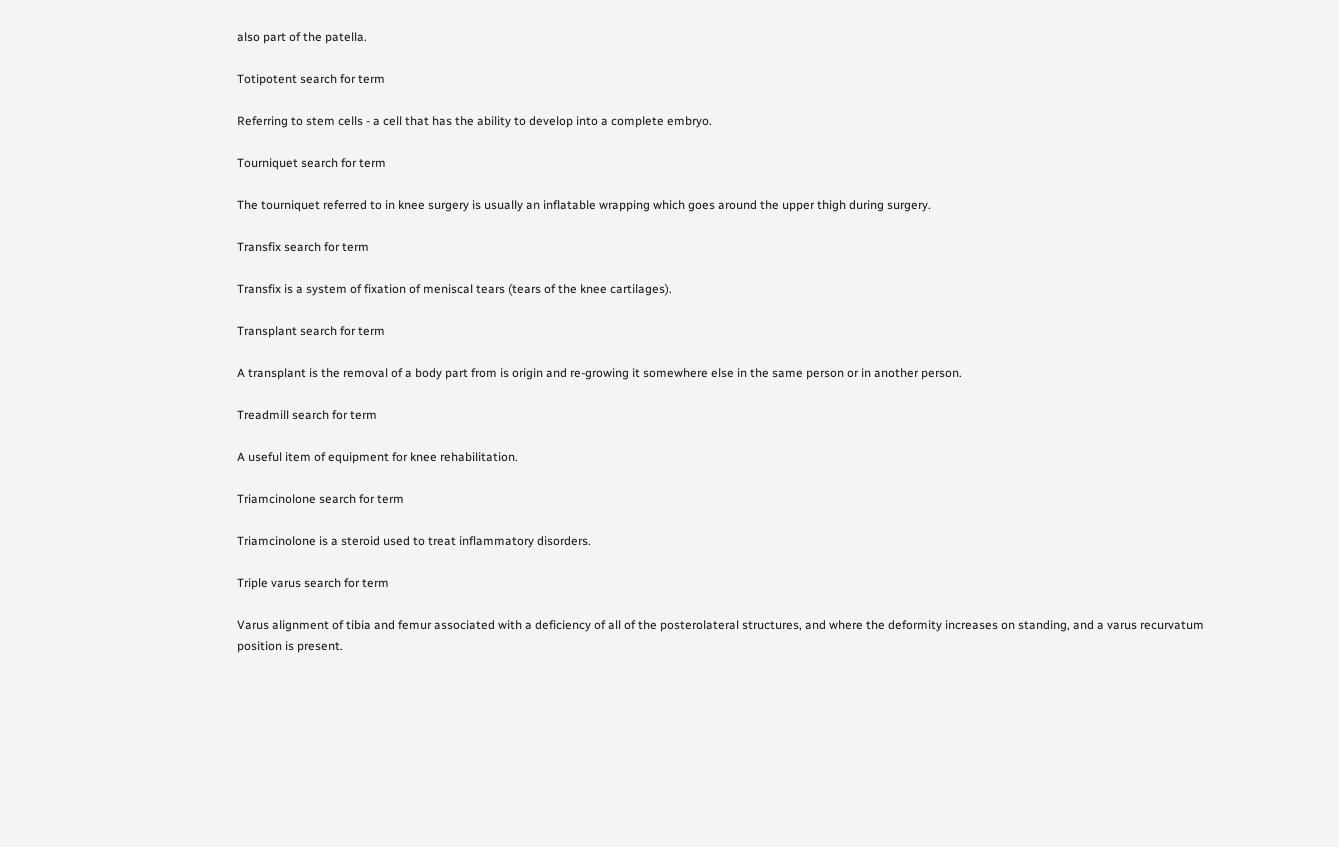also part of the patella.

Totipotent search for term

Referring to stem cells - a cell that has the ability to develop into a complete embryo.

Tourniquet search for term

The tourniquet referred to in knee surgery is usually an inflatable wrapping which goes around the upper thigh during surgery.

Transfix search for term

Transfix is a system of fixation of meniscal tears (tears of the knee cartilages).

Transplant search for term

A transplant is the removal of a body part from is origin and re-growing it somewhere else in the same person or in another person.

Treadmill search for term

A useful item of equipment for knee rehabilitation.

Triamcinolone search for term

Triamcinolone is a steroid used to treat inflammatory disorders.

Triple varus search for term

Varus alignment of tibia and femur associated with a deficiency of all of the posterolateral structures, and where the deformity increases on standing, and a varus recurvatum position is present.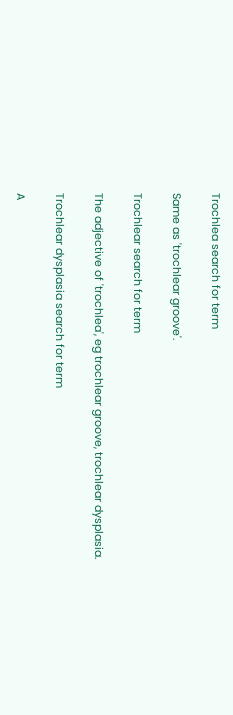Trochlea search for term

Same as 'trochlear groove'.

Trochlear search for term

The adjective of 'trochlea', eg trochlear groove, trochlear dysplasia.

Trochlear dysplasia search for term

A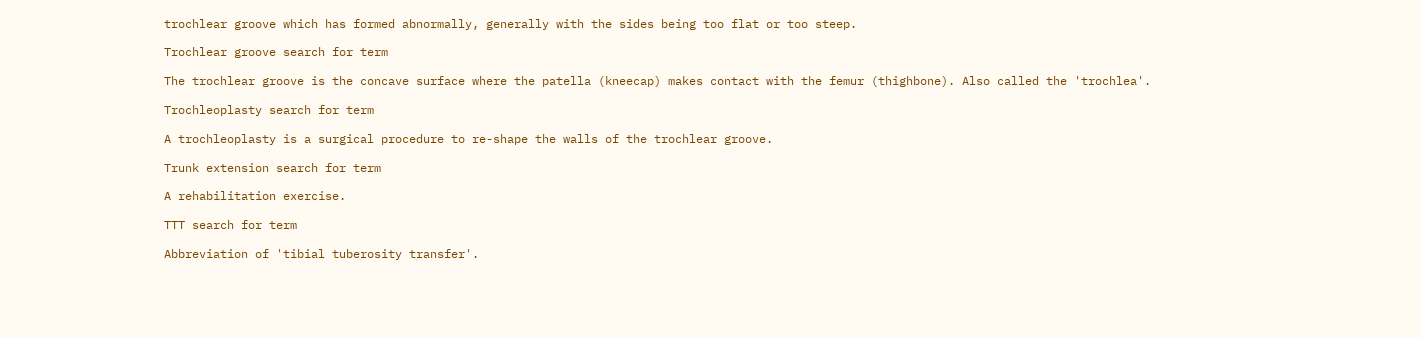trochlear groove which has formed abnormally, generally with the sides being too flat or too steep.

Trochlear groove search for term

The trochlear groove is the concave surface where the patella (kneecap) makes contact with the femur (thighbone). Also called the 'trochlea'.

Trochleoplasty search for term

A trochleoplasty is a surgical procedure to re-shape the walls of the trochlear groove.

Trunk extension search for term

A rehabilitation exercise.

TTT search for term

Abbreviation of 'tibial tuberosity transfer'.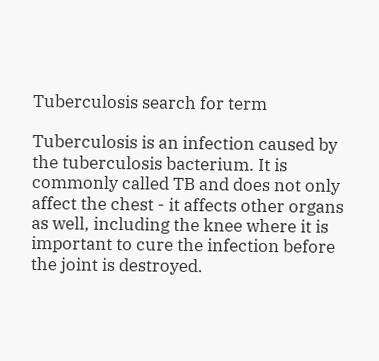Tuberculosis search for term

Tuberculosis is an infection caused by the tuberculosis bacterium. It is commonly called TB and does not only affect the chest - it affects other organs as well, including the knee where it is important to cure the infection before the joint is destroyed.